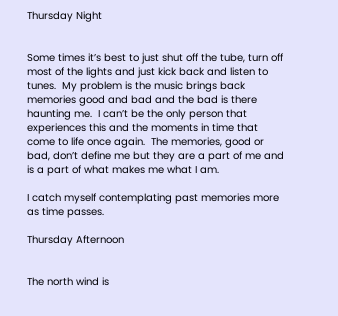Thursday Night


Some times it’s best to just shut off the tube, turn off most of the lights and just kick back and listen to tunes.  My problem is the music brings back memories good and bad and the bad is there haunting me.  I can’t be the only person that experiences this and the moments in time that come to life once again.  The memories, good or bad, don’t define me but they are a part of me and is a part of what makes me what I am.

I catch myself contemplating past memories more as time passes.

Thursday Afternoon


The north wind is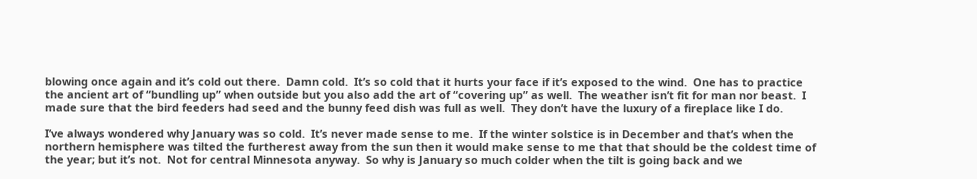blowing once again and it’s cold out there.  Damn cold.  It’s so cold that it hurts your face if it’s exposed to the wind.  One has to practice the ancient art of “bundling up” when outside but you also add the art of “covering up” as well.  The weather isn’t fit for man nor beast.  I made sure that the bird feeders had seed and the bunny feed dish was full as well.  They don’t have the luxury of a fireplace like I do.

I’ve always wondered why January was so cold.  It’s never made sense to me.  If the winter solstice is in December and that’s when the northern hemisphere was tilted the furtherest away from the sun then it would make sense to me that that should be the coldest time of the year; but it’s not.  Not for central Minnesota anyway.  So why is January so much colder when the tilt is going back and we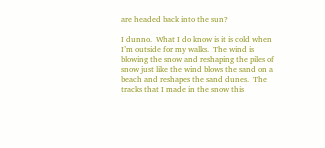are headed back into the sun?

I dunno.  What I do know is it is cold when I’m outside for my walks.  The wind is blowing the snow and reshaping the piles of snow just like the wind blows the sand on a beach and reshapes the sand dunes.  The tracks that I made in the snow this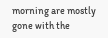morning are mostly gone with the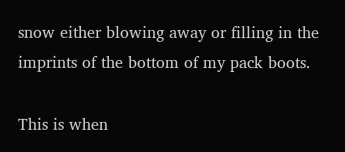snow either blowing away or filling in the imprints of the bottom of my pack boots.

This is when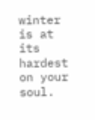winter is at its hardest on your soul.